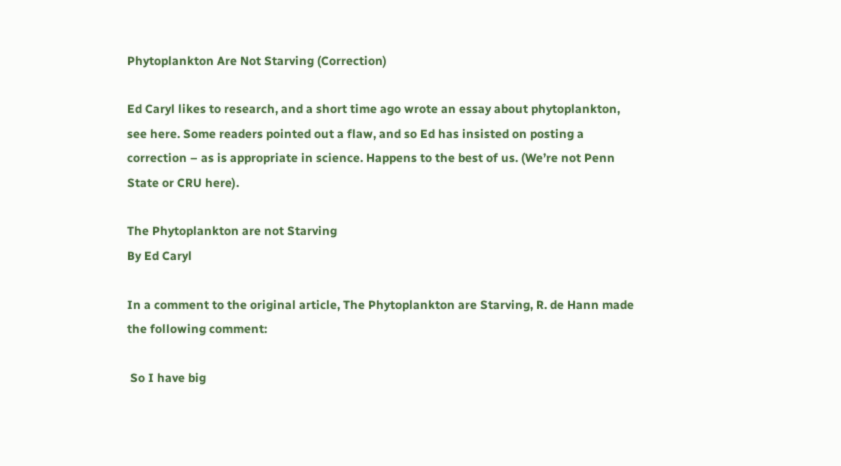Phytoplankton Are Not Starving (Correction)

Ed Caryl likes to research, and a short time ago wrote an essay about phytoplankton, see here. Some readers pointed out a flaw, and so Ed has insisted on posting a correction – as is appropriate in science. Happens to the best of us. (We’re not Penn State or CRU here).

The Phytoplankton are not Starving
By Ed Caryl

In a comment to the original article, The Phytoplankton are Starving, R. de Hann made the following comment:

 So I have big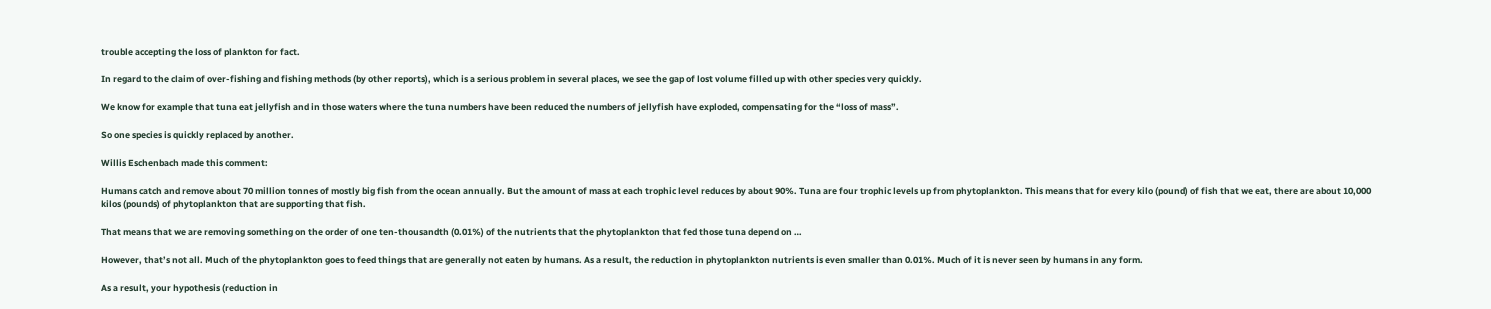trouble accepting the loss of plankton for fact.

In regard to the claim of over-fishing and fishing methods (by other reports), which is a serious problem in several places, we see the gap of lost volume filled up with other species very quickly.

We know for example that tuna eat jellyfish and in those waters where the tuna numbers have been reduced the numbers of jellyfish have exploded, compensating for the “loss of mass”.

So one species is quickly replaced by another.

Willis Eschenbach made this comment:

Humans catch and remove about 70 million tonnes of mostly big fish from the ocean annually. But the amount of mass at each trophic level reduces by about 90%. Tuna are four trophic levels up from phytoplankton. This means that for every kilo (pound) of fish that we eat, there are about 10,000 kilos (pounds) of phytoplankton that are supporting that fish.

That means that we are removing something on the order of one ten-thousandth (0.01%) of the nutrients that the phytoplankton that fed those tuna depend on …

However, that’s not all. Much of the phytoplankton goes to feed things that are generally not eaten by humans. As a result, the reduction in phytoplankton nutrients is even smaller than 0.01%. Much of it is never seen by humans in any form.

As a result, your hypothesis (reduction in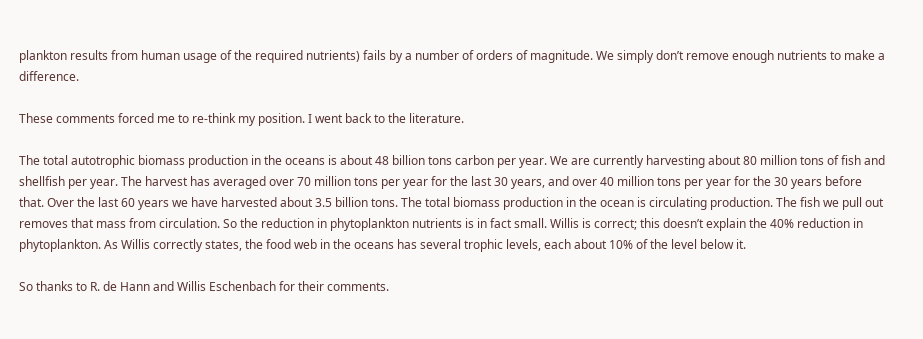plankton results from human usage of the required nutrients) fails by a number of orders of magnitude. We simply don’t remove enough nutrients to make a difference.

These comments forced me to re-think my position. I went back to the literature.

The total autotrophic biomass production in the oceans is about 48 billion tons carbon per year. We are currently harvesting about 80 million tons of fish and shellfish per year. The harvest has averaged over 70 million tons per year for the last 30 years, and over 40 million tons per year for the 30 years before that. Over the last 60 years we have harvested about 3.5 billion tons. The total biomass production in the ocean is circulating production. The fish we pull out removes that mass from circulation. So the reduction in phytoplankton nutrients is in fact small. Willis is correct; this doesn’t explain the 40% reduction in phytoplankton. As Willis correctly states, the food web in the oceans has several trophic levels, each about 10% of the level below it.

So thanks to R. de Hann and Willis Eschenbach for their comments.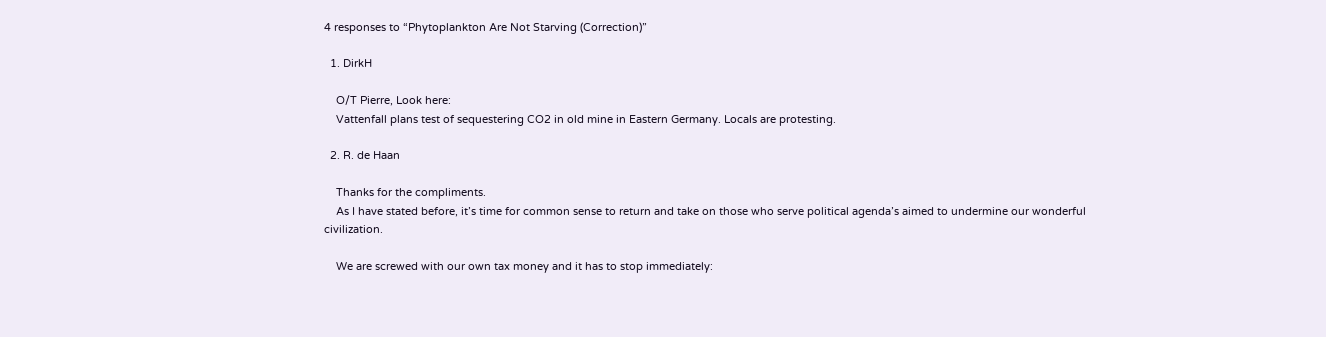4 responses to “Phytoplankton Are Not Starving (Correction)”

  1. DirkH

    O/T Pierre, Look here:
    Vattenfall plans test of sequestering CO2 in old mine in Eastern Germany. Locals are protesting.

  2. R. de Haan

    Thanks for the compliments.
    As I have stated before, it’s time for common sense to return and take on those who serve political agenda’s aimed to undermine our wonderful civilization.

    We are screwed with our own tax money and it has to stop immediately: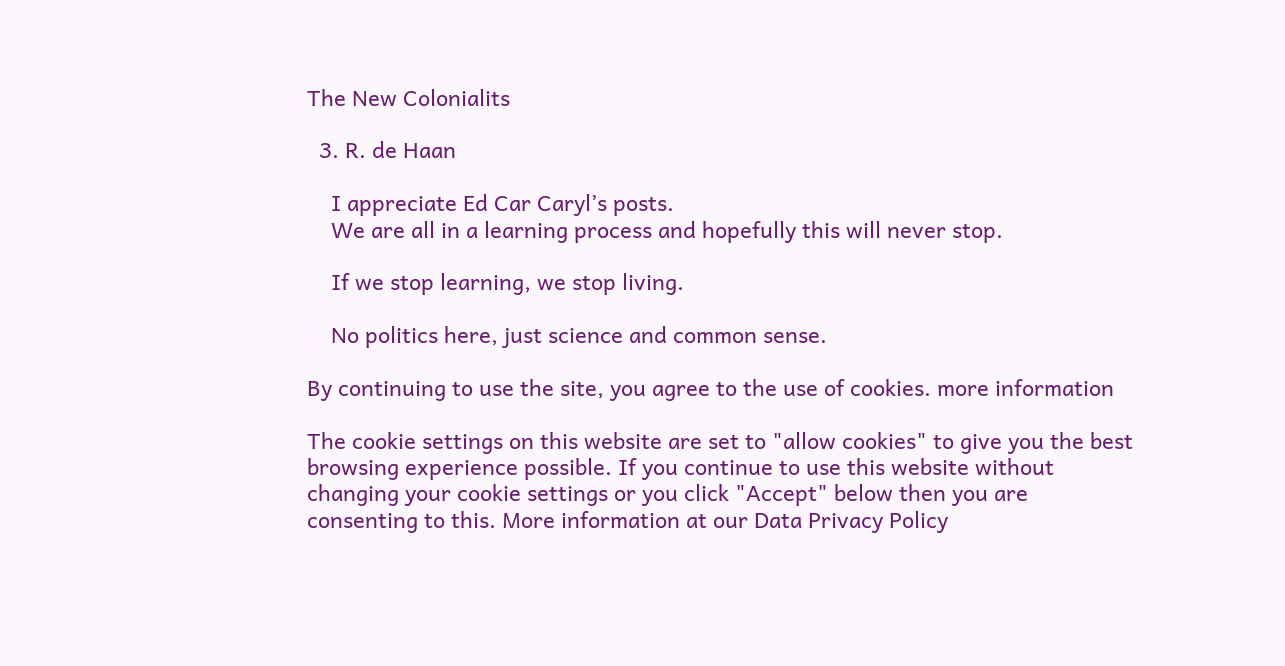The New Colonialits

  3. R. de Haan

    I appreciate Ed Car Caryl’s posts.
    We are all in a learning process and hopefully this will never stop.

    If we stop learning, we stop living.

    No politics here, just science and common sense.

By continuing to use the site, you agree to the use of cookies. more information

The cookie settings on this website are set to "allow cookies" to give you the best browsing experience possible. If you continue to use this website without changing your cookie settings or you click "Accept" below then you are consenting to this. More information at our Data Privacy Policy